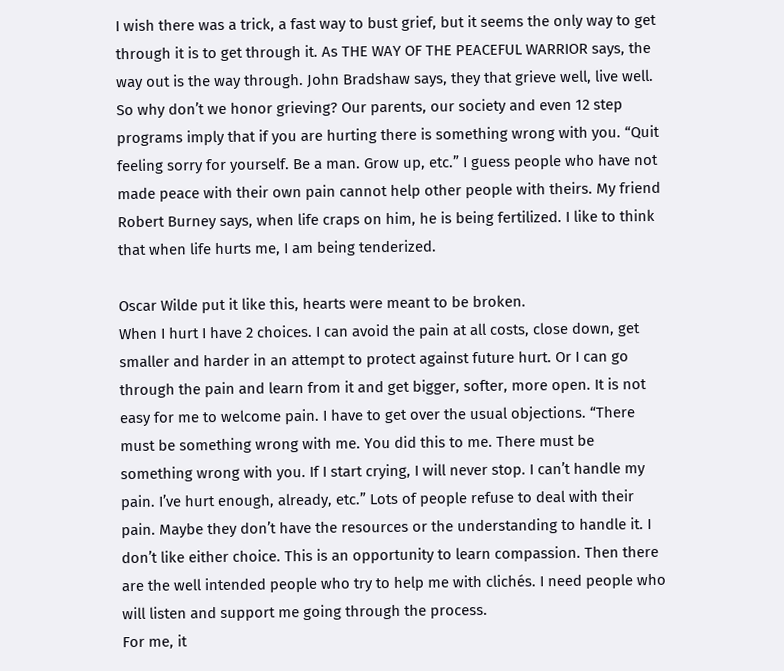I wish there was a trick, a fast way to bust grief, but it seems the only way to get through it is to get through it. As THE WAY OF THE PEACEFUL WARRIOR says, the way out is the way through. John Bradshaw says, they that grieve well, live well. So why don’t we honor grieving? Our parents, our society and even 12 step programs imply that if you are hurting there is something wrong with you. “Quit feeling sorry for yourself. Be a man. Grow up, etc.” I guess people who have not made peace with their own pain cannot help other people with theirs. My friend Robert Burney says, when life craps on him, he is being fertilized. I like to think that when life hurts me, I am being tenderized.

Oscar Wilde put it like this, hearts were meant to be broken.
When I hurt I have 2 choices. I can avoid the pain at all costs, close down, get smaller and harder in an attempt to protect against future hurt. Or I can go through the pain and learn from it and get bigger, softer, more open. It is not easy for me to welcome pain. I have to get over the usual objections. “There must be something wrong with me. You did this to me. There must be something wrong with you. If I start crying, I will never stop. I can’t handle my pain. I’ve hurt enough, already, etc.” Lots of people refuse to deal with their pain. Maybe they don’t have the resources or the understanding to handle it. I don’t like either choice. This is an opportunity to learn compassion. Then there are the well intended people who try to help me with clichés. I need people who will listen and support me going through the process.
For me, it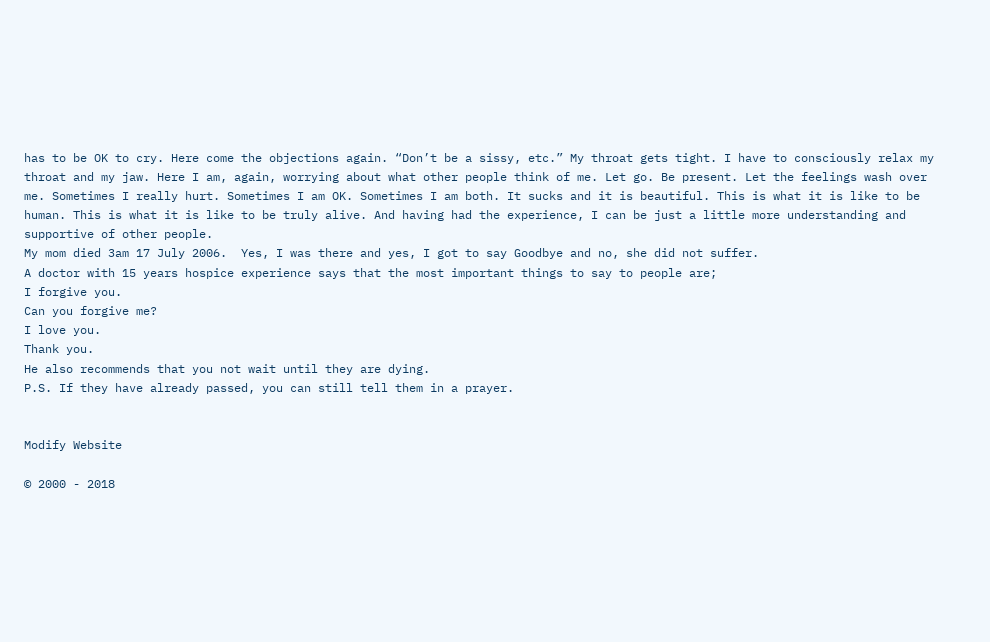has to be OK to cry. Here come the objections again. “Don’t be a sissy, etc.” My throat gets tight. I have to consciously relax my throat and my jaw. Here I am, again, worrying about what other people think of me. Let go. Be present. Let the feelings wash over me. Sometimes I really hurt. Sometimes I am OK. Sometimes I am both. It sucks and it is beautiful. This is what it is like to be human. This is what it is like to be truly alive. And having had the experience, I can be just a little more understanding and supportive of other people.
My mom died 3am 17 July 2006.  Yes, I was there and yes, I got to say Goodbye and no, she did not suffer.
A doctor with 15 years hospice experience says that the most important things to say to people are;
I forgive you.
Can you forgive me?
I love you.
Thank you.
He also recommends that you not wait until they are dying.
P.S. If they have already passed, you can still tell them in a prayer.


Modify Website

© 2000 - 2018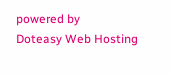powered by
Doteasy Web Hosting